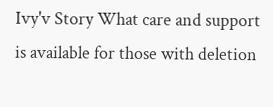Ivy'v Story What care and support is available for those with deletion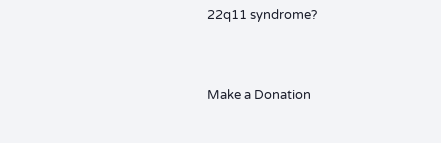22q11 syndrome?


Make a Donation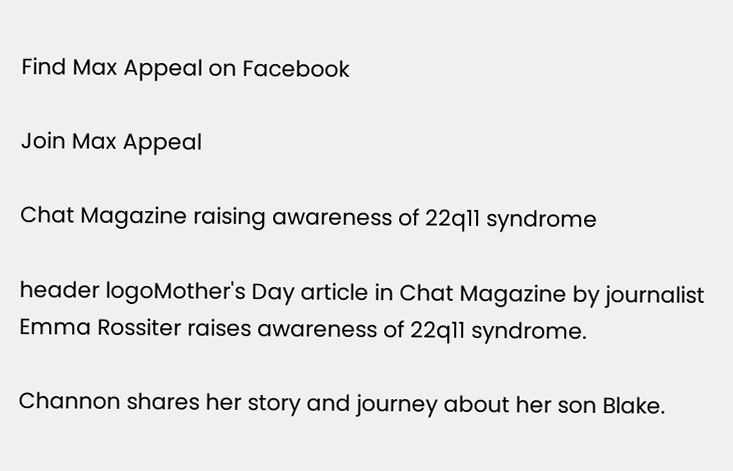Find Max Appeal on Facebook

Join Max Appeal

Chat Magazine raising awareness of 22q11 syndrome

header logoMother's Day article in Chat Magazine by journalist Emma Rossiter raises awareness of 22q11 syndrome.

Channon shares her story and journey about her son Blake.